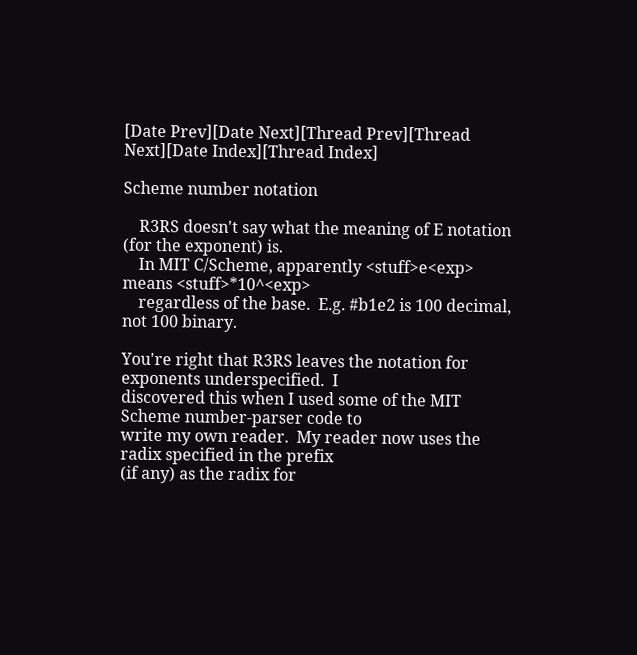[Date Prev][Date Next][Thread Prev][Thread Next][Date Index][Thread Index]

Scheme number notation

    R3RS doesn't say what the meaning of E notation (for the exponent) is.
    In MIT C/Scheme, apparently <stuff>e<exp> means <stuff>*10^<exp>
    regardless of the base.  E.g. #b1e2 is 100 decimal, not 100 binary.

You're right that R3RS leaves the notation for exponents underspecified.  I
discovered this when I used some of the MIT Scheme number-parser code to
write my own reader.  My reader now uses the radix specified in the prefix
(if any) as the radix for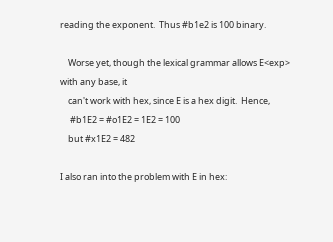reading the exponent.  Thus #b1e2 is 100 binary.

    Worse yet, though the lexical grammar allows E<exp> with any base, it
    can't work with hex, since E is a hex digit.  Hence,
     #b1E2 = #o1E2 = 1E2 = 100
    but #x1E2 = 482

I also ran into the problem with E in hex: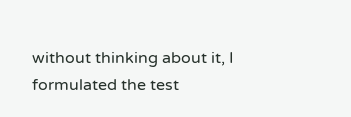without thinking about it, I
formulated the test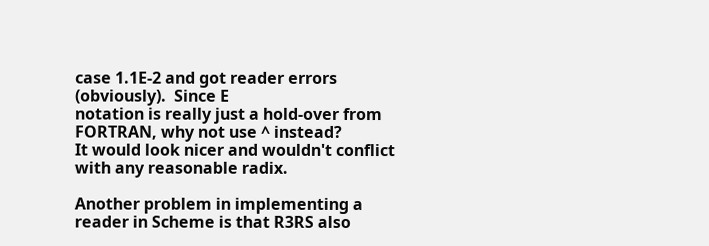case 1.1E-2 and got reader errors (obviously).  Since E
notation is really just a hold-over from FORTRAN, why not use ^ instead?
It would look nicer and wouldn't conflict with any reasonable radix.

Another problem in implementing a reader in Scheme is that R3RS also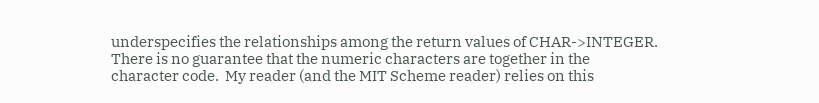underspecifies the relationships among the return values of CHAR->INTEGER.
There is no guarantee that the numeric characters are together in the
character code.  My reader (and the MIT Scheme reader) relies on this